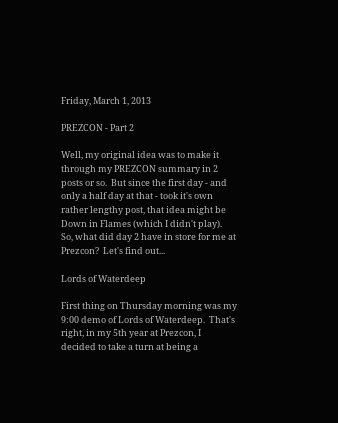Friday, March 1, 2013

PREZCON - Part 2

Well, my original idea was to make it through my PREZCON summary in 2 posts or so.  But since the first day - and only a half day at that - took it's own rather lengthy post, that idea might be Down in Flames (which I didn't play).  So, what did day 2 have in store for me at Prezcon?  Let's find out...

Lords of Waterdeep

First thing on Thursday morning was my 9:00 demo of Lords of Waterdeep.  That's right, in my 5th year at Prezcon, I decided to take a turn at being a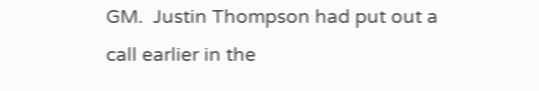GM.  Justin Thompson had put out a call earlier in the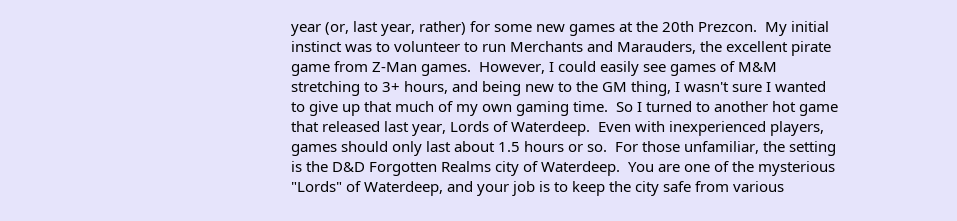year (or, last year, rather) for some new games at the 20th Prezcon.  My initial instinct was to volunteer to run Merchants and Marauders, the excellent pirate game from Z-Man games.  However, I could easily see games of M&M stretching to 3+ hours, and being new to the GM thing, I wasn't sure I wanted to give up that much of my own gaming time.  So I turned to another hot game that released last year, Lords of Waterdeep.  Even with inexperienced players, games should only last about 1.5 hours or so.  For those unfamiliar, the setting is the D&D Forgotten Realms city of Waterdeep.  You are one of the mysterious "Lords" of Waterdeep, and your job is to keep the city safe from various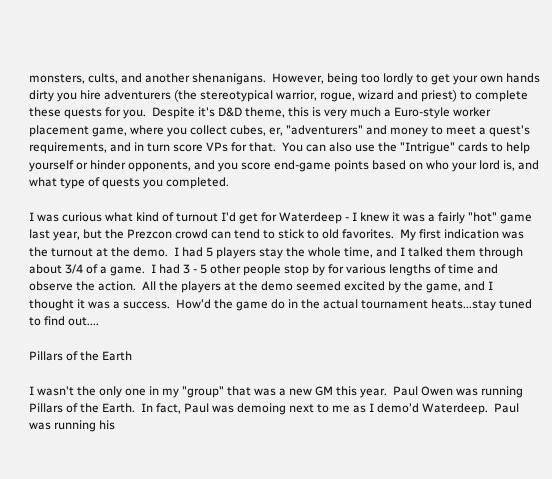monsters, cults, and another shenanigans.  However, being too lordly to get your own hands dirty you hire adventurers (the stereotypical warrior, rogue, wizard and priest) to complete these quests for you.  Despite it's D&D theme, this is very much a Euro-style worker placement game, where you collect cubes, er, "adventurers" and money to meet a quest's requirements, and in turn score VPs for that.  You can also use the "Intrigue" cards to help yourself or hinder opponents, and you score end-game points based on who your lord is, and what type of quests you completed.

I was curious what kind of turnout I'd get for Waterdeep - I knew it was a fairly "hot" game last year, but the Prezcon crowd can tend to stick to old favorites.  My first indication was the turnout at the demo.  I had 5 players stay the whole time, and I talked them through about 3/4 of a game.  I had 3 - 5 other people stop by for various lengths of time and observe the action.  All the players at the demo seemed excited by the game, and I thought it was a success.  How'd the game do in the actual tournament heats...stay tuned to find out....

Pillars of the Earth

I wasn't the only one in my "group" that was a new GM this year.  Paul Owen was running Pillars of the Earth.  In fact, Paul was demoing next to me as I demo'd Waterdeep.  Paul was running his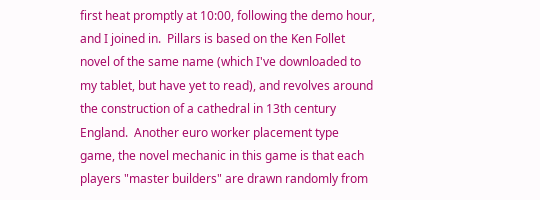first heat promptly at 10:00, following the demo hour, and I joined in.  Pillars is based on the Ken Follet novel of the same name (which I've downloaded to my tablet, but have yet to read), and revolves around the construction of a cathedral in 13th century England.  Another euro worker placement type game, the novel mechanic in this game is that each players "master builders" are drawn randomly from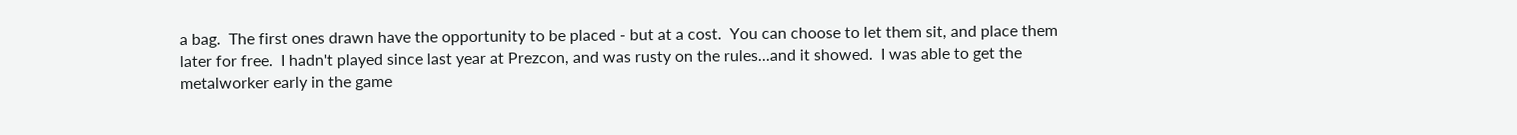a bag.  The first ones drawn have the opportunity to be placed - but at a cost.  You can choose to let them sit, and place them later for free.  I hadn't played since last year at Prezcon, and was rusty on the rules...and it showed.  I was able to get the metalworker early in the game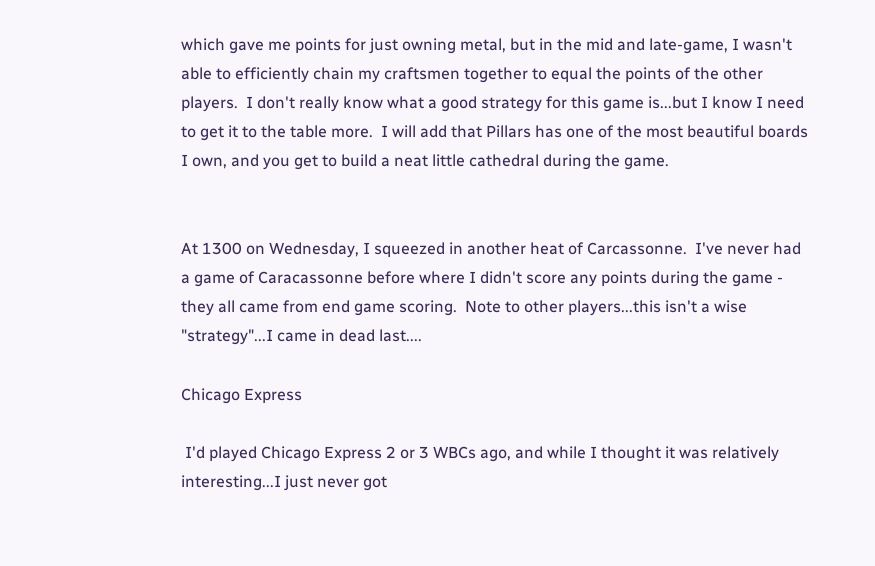which gave me points for just owning metal, but in the mid and late-game, I wasn't able to efficiently chain my craftsmen together to equal the points of the other players.  I don't really know what a good strategy for this game is...but I know I need to get it to the table more.  I will add that Pillars has one of the most beautiful boards I own, and you get to build a neat little cathedral during the game.


At 1300 on Wednesday, I squeezed in another heat of Carcassonne.  I've never had a game of Caracassonne before where I didn't score any points during the game - they all came from end game scoring.  Note to other players...this isn't a wise "strategy"...I came in dead last....

Chicago Express

 I'd played Chicago Express 2 or 3 WBCs ago, and while I thought it was relatively interesting...I just never got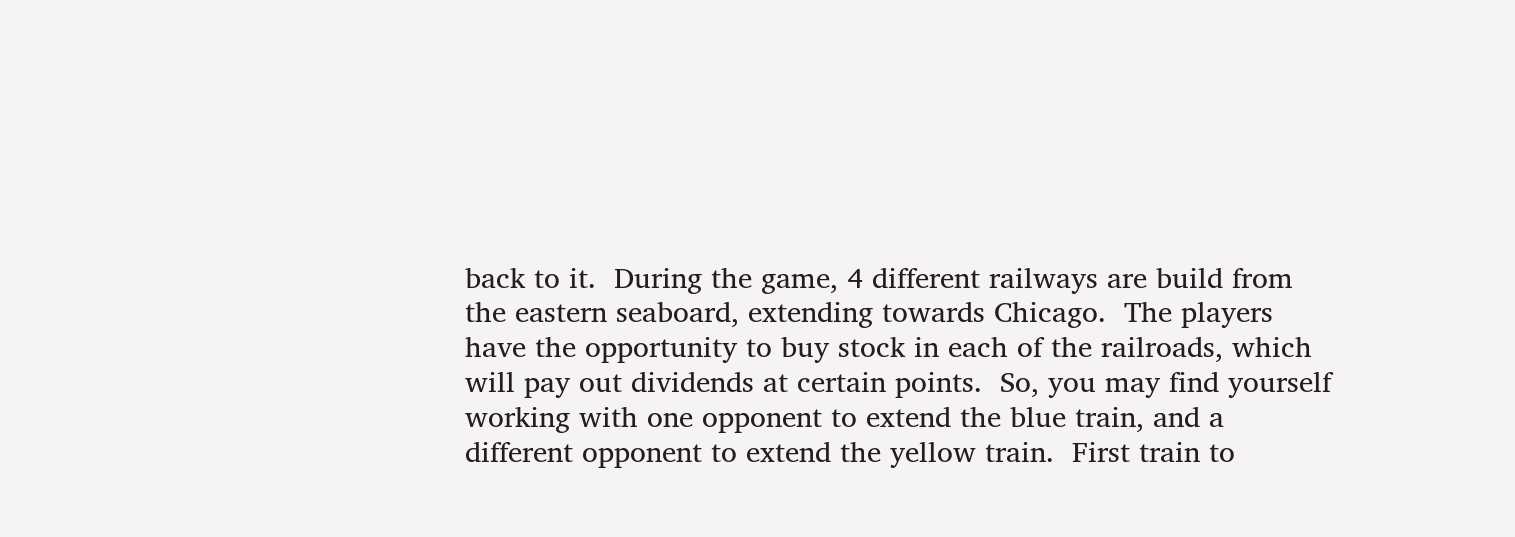back to it.  During the game, 4 different railways are build from the eastern seaboard, extending towards Chicago.  The players have the opportunity to buy stock in each of the railroads, which will pay out dividends at certain points.  So, you may find yourself working with one opponent to extend the blue train, and a different opponent to extend the yellow train.  First train to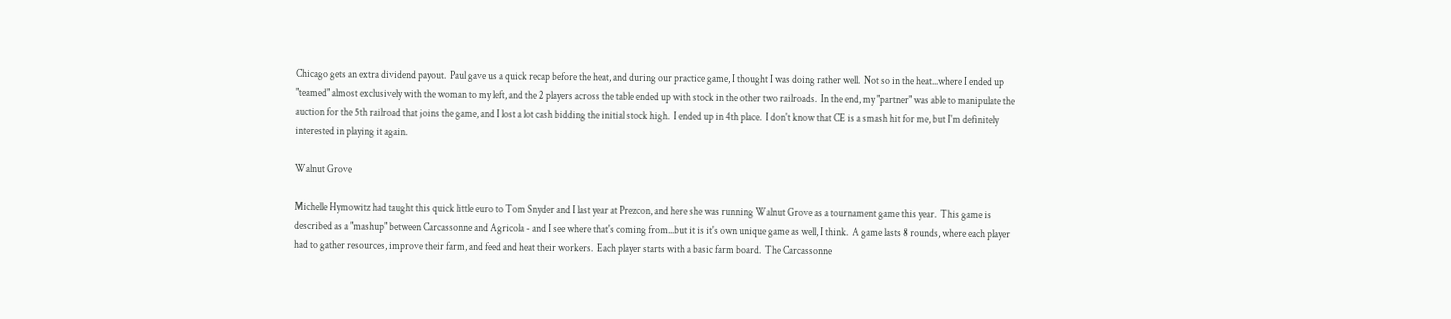Chicago gets an extra dividend payout.  Paul gave us a quick recap before the heat, and during our practice game, I thought I was doing rather well.  Not so in the heat...where I ended up "teamed" almost exclusively with the woman to my left, and the 2 players across the table ended up with stock in the other two railroads.  In the end, my "partner" was able to manipulate the auction for the 5th railroad that joins the game, and I lost a lot cash bidding the initial stock high.  I ended up in 4th place.  I don't know that CE is a smash hit for me, but I'm definitely interested in playing it again.

Walnut Grove

Michelle Hymowitz had taught this quick little euro to Tom Snyder and I last year at Prezcon, and here she was running Walnut Grove as a tournament game this year.  This game is described as a "mashup" between Carcassonne and Agricola - and I see where that's coming from...but it is it's own unique game as well, I think.  A game lasts 8 rounds, where each player had to gather resources, improve their farm, and feed and heat their workers.  Each player starts with a basic farm board.  The Carcassonne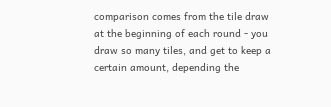comparison comes from the tile draw at the beginning of each round - you  draw so many tiles, and get to keep a certain amount, depending the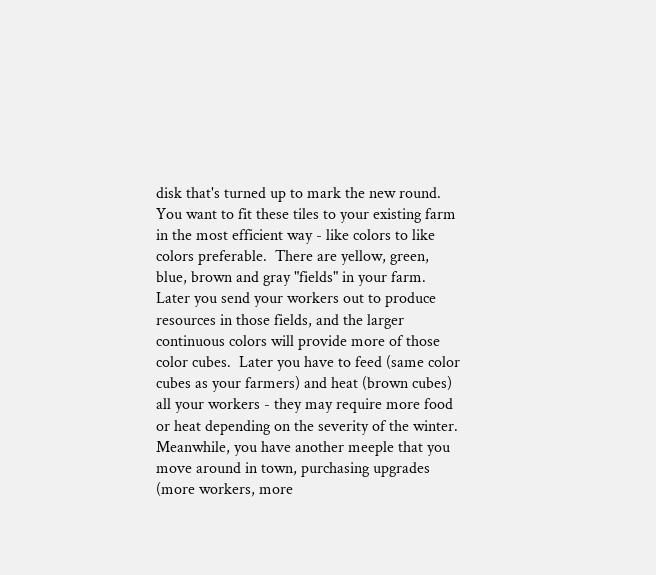disk that's turned up to mark the new round.  You want to fit these tiles to your existing farm in the most efficient way - like colors to like colors preferable.  There are yellow, green, blue, brown and gray "fields" in your farm.  Later you send your workers out to produce resources in those fields, and the larger continuous colors will provide more of those color cubes.  Later you have to feed (same color cubes as your farmers) and heat (brown cubes) all your workers - they may require more food or heat depending on the severity of the winter.  Meanwhile, you have another meeple that you move around in town, purchasing upgrades (more workers, more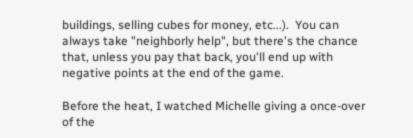buildings, selling cubes for money, etc...).  You can always take "neighborly help", but there's the chance that, unless you pay that back, you'll end up with negative points at the end of the game.

Before the heat, I watched Michelle giving a once-over of the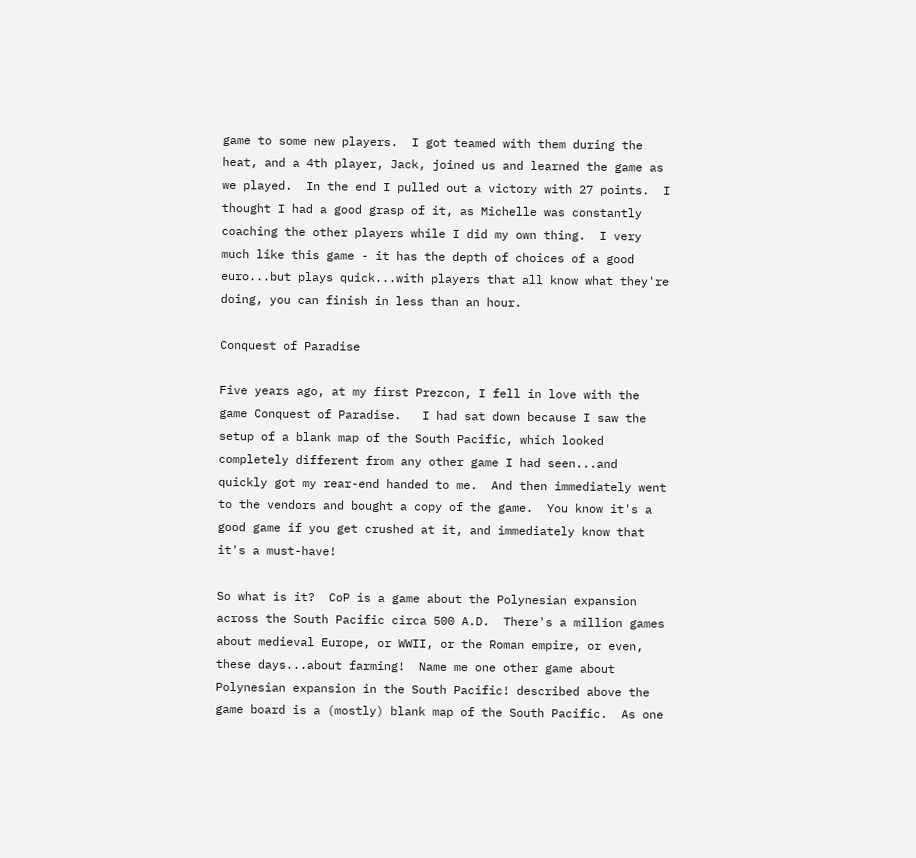game to some new players.  I got teamed with them during the heat, and a 4th player, Jack, joined us and learned the game as we played.  In the end I pulled out a victory with 27 points.  I thought I had a good grasp of it, as Michelle was constantly coaching the other players while I did my own thing.  I very much like this game - it has the depth of choices of a good euro...but plays quick...with players that all know what they're doing, you can finish in less than an hour.

Conquest of Paradise

Five years ago, at my first Prezcon, I fell in love with the game Conquest of Paradise.   I had sat down because I saw the setup of a blank map of the South Pacific, which looked completely different from any other game I had seen...and quickly got my rear-end handed to me.  And then immediately went to the vendors and bought a copy of the game.  You know it's a good game if you get crushed at it, and immediately know that it's a must-have!

So what is it?  CoP is a game about the Polynesian expansion across the South Pacific circa 500 A.D.  There's a million games about medieval Europe, or WWII, or the Roman empire, or even, these days...about farming!  Name me one other game about Polynesian expansion in the South Pacific! described above the game board is a (mostly) blank map of the South Pacific.  As one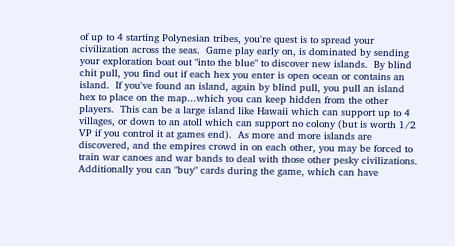of up to 4 starting Polynesian tribes, you're quest is to spread your civilization across the seas.  Game play early on, is dominated by sending your exploration boat out "into the blue" to discover new islands.  By blind chit pull, you find out if each hex you enter is open ocean or contains an island.  If you've found an island, again by blind pull, you pull an island hex to place on the map...which you can keep hidden from the other players.  This can be a large island like Hawaii which can support up to 4 villages, or down to an atoll which can support no colony (but is worth 1/2 VP if you control it at games end).  As more and more islands are discovered, and the empires crowd in on each other, you may be forced to train war canoes and war bands to deal with those other pesky civilizations.  Additionally you can "buy" cards during the game, which can have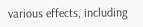various effects, including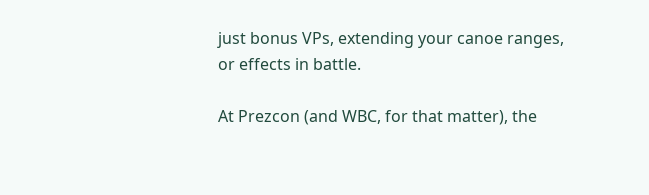just bonus VPs, extending your canoe ranges, or effects in battle.

At Prezcon (and WBC, for that matter), the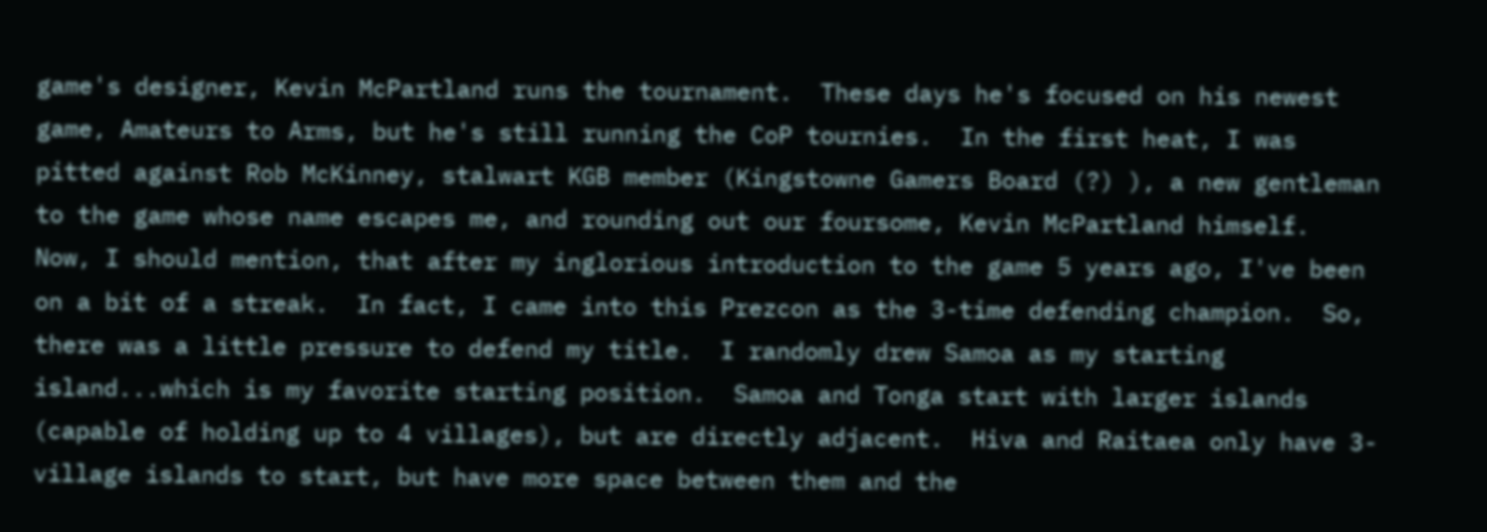game's designer, Kevin McPartland runs the tournament.  These days he's focused on his newest game, Amateurs to Arms, but he's still running the CoP tournies.  In the first heat, I was pitted against Rob McKinney, stalwart KGB member (Kingstowne Gamers Board (?) ), a new gentleman to the game whose name escapes me, and rounding out our foursome, Kevin McPartland himself.  Now, I should mention, that after my inglorious introduction to the game 5 years ago, I've been on a bit of a streak.  In fact, I came into this Prezcon as the 3-time defending champion.  So, there was a little pressure to defend my title.  I randomly drew Samoa as my starting island...which is my favorite starting position.  Samoa and Tonga start with larger islands (capable of holding up to 4 villages), but are directly adjacent.  Hiva and Raitaea only have 3-village islands to start, but have more space between them and the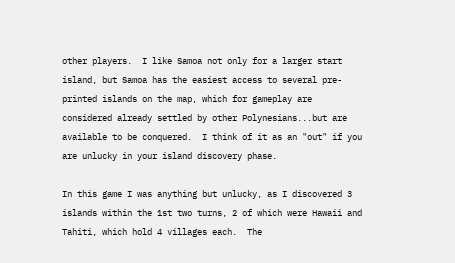other players.  I like Samoa not only for a larger start island, but Samoa has the easiest access to several pre-printed islands on the map, which for gameplay are considered already settled by other Polynesians...but are available to be conquered.  I think of it as an "out" if you are unlucky in your island discovery phase.

In this game I was anything but unlucky, as I discovered 3 islands within the 1st two turns, 2 of which were Hawaii and Tahiti, which hold 4 villages each.  The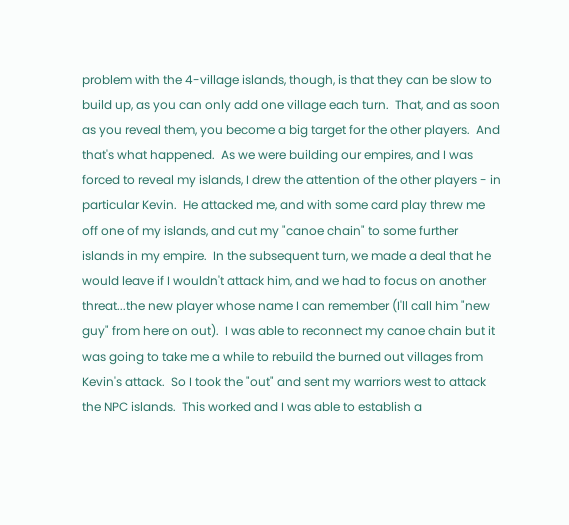problem with the 4-village islands, though, is that they can be slow to build up, as you can only add one village each turn.  That, and as soon as you reveal them, you become a big target for the other players.  And that's what happened.  As we were building our empires, and I was forced to reveal my islands, I drew the attention of the other players - in particular Kevin.  He attacked me, and with some card play threw me off one of my islands, and cut my "canoe chain" to some further islands in my empire.  In the subsequent turn, we made a deal that he would leave if I wouldn't attack him, and we had to focus on another threat...the new player whose name I can remember (I'll call him "new guy" from here on out).  I was able to reconnect my canoe chain but it was going to take me a while to rebuild the burned out villages from Kevin's attack.  So I took the "out" and sent my warriors west to attack the NPC islands.  This worked and I was able to establish a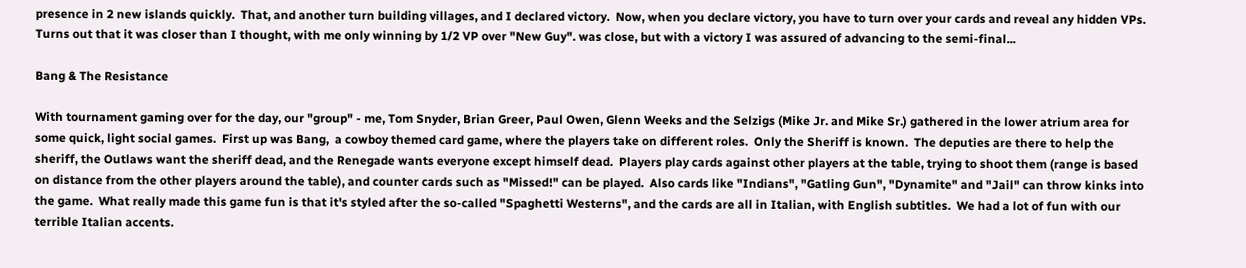presence in 2 new islands quickly.  That, and another turn building villages, and I declared victory.  Now, when you declare victory, you have to turn over your cards and reveal any hidden VPs.  Turns out that it was closer than I thought, with me only winning by 1/2 VP over "New Guy". was close, but with a victory I was assured of advancing to the semi-final...

Bang & The Resistance

With tournament gaming over for the day, our "group" - me, Tom Snyder, Brian Greer, Paul Owen, Glenn Weeks and the Selzigs (Mike Jr. and Mike Sr.) gathered in the lower atrium area for some quick, light social games.  First up was Bang,  a cowboy themed card game, where the players take on different roles.  Only the Sheriff is known.  The deputies are there to help the sheriff, the Outlaws want the sheriff dead, and the Renegade wants everyone except himself dead.  Players play cards against other players at the table, trying to shoot them (range is based on distance from the other players around the table), and counter cards such as "Missed!" can be played.  Also cards like "Indians", "Gatling Gun", "Dynamite" and "Jail" can throw kinks into the game.  What really made this game fun is that it's styled after the so-called "Spaghetti Westerns", and the cards are all in Italian, with English subtitles.  We had a lot of fun with our terrible Italian accents.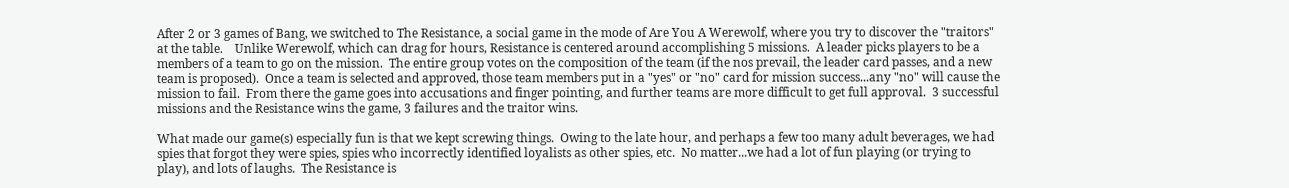After 2 or 3 games of Bang, we switched to The Resistance, a social game in the mode of Are You A Werewolf, where you try to discover the "traitors" at the table.    Unlike Werewolf, which can drag for hours, Resistance is centered around accomplishing 5 missions.  A leader picks players to be a members of a team to go on the mission.  The entire group votes on the composition of the team (if the nos prevail, the leader card passes, and a new team is proposed).  Once a team is selected and approved, those team members put in a "yes" or "no" card for mission success...any "no" will cause the mission to fail.  From there the game goes into accusations and finger pointing, and further teams are more difficult to get full approval.  3 successful missions and the Resistance wins the game, 3 failures and the traitor wins.

What made our game(s) especially fun is that we kept screwing things.  Owing to the late hour, and perhaps a few too many adult beverages, we had spies that forgot they were spies, spies who incorrectly identified loyalists as other spies, etc.  No matter...we had a lot of fun playing (or trying to play), and lots of laughs.  The Resistance is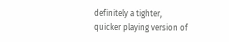definitely a tighter, quicker playing version of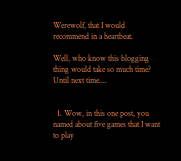Werewolf, that I would recommend in a heartbeat.

Well, who know this blogging thing would take so much time?  Until next time....


  1. Wow, in this one post, you named about five games that I want to play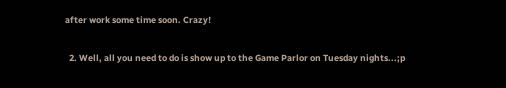after work some time soon. Crazy!

  2. Well, all you need to do is show up to the Game Parlor on Tuesday nights...;p